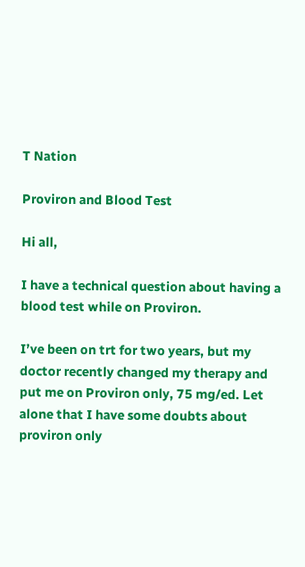T Nation

Proviron and Blood Test

Hi all,

I have a technical question about having a blood test while on Proviron.

I’ve been on trt for two years, but my doctor recently changed my therapy and put me on Proviron only, 75 mg/ed. Let alone that I have some doubts about proviron only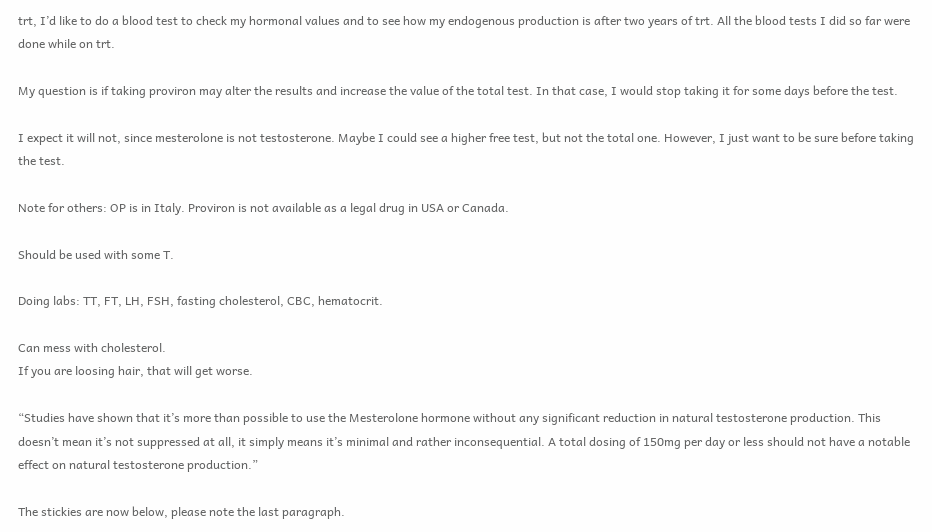trt, I’d like to do a blood test to check my hormonal values and to see how my endogenous production is after two years of trt. All the blood tests I did so far were done while on trt.

My question is if taking proviron may alter the results and increase the value of the total test. In that case, I would stop taking it for some days before the test.

I expect it will not, since mesterolone is not testosterone. Maybe I could see a higher free test, but not the total one. However, I just want to be sure before taking the test.

Note for others: OP is in Italy. Proviron is not available as a legal drug in USA or Canada.

Should be used with some T.

Doing labs: TT, FT, LH, FSH, fasting cholesterol, CBC, hematocrit.

Can mess with cholesterol.
If you are loosing hair, that will get worse.

“Studies have shown that it’s more than possible to use the Mesterolone hormone without any significant reduction in natural testosterone production. This doesn’t mean it’s not suppressed at all, it simply means it’s minimal and rather inconsequential. A total dosing of 150mg per day or less should not have a notable effect on natural testosterone production.”

The stickies are now below, please note the last paragraph.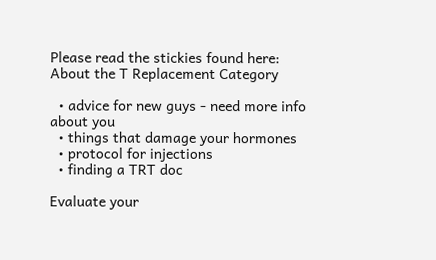Please read the stickies found here: About the T Replacement Category

  • advice for new guys - need more info about you
  • things that damage your hormones
  • protocol for injections
  • finding a TRT doc

Evaluate your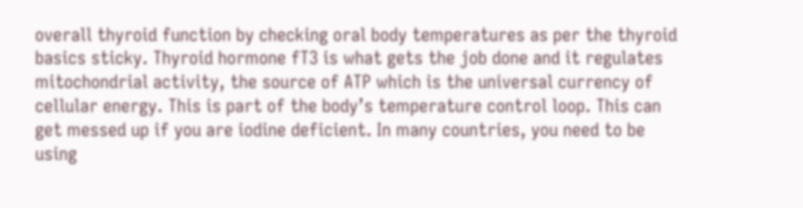overall thyroid function by checking oral body temperatures as per the thyroid basics sticky. Thyroid hormone fT3 is what gets the job done and it regulates mitochondrial activity, the source of ATP which is the universal currency of cellular energy. This is part of the body’s temperature control loop. This can get messed up if you are iodine deficient. In many countries, you need to be using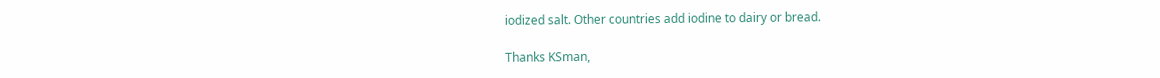iodized salt. Other countries add iodine to dairy or bread.

Thanks KSman,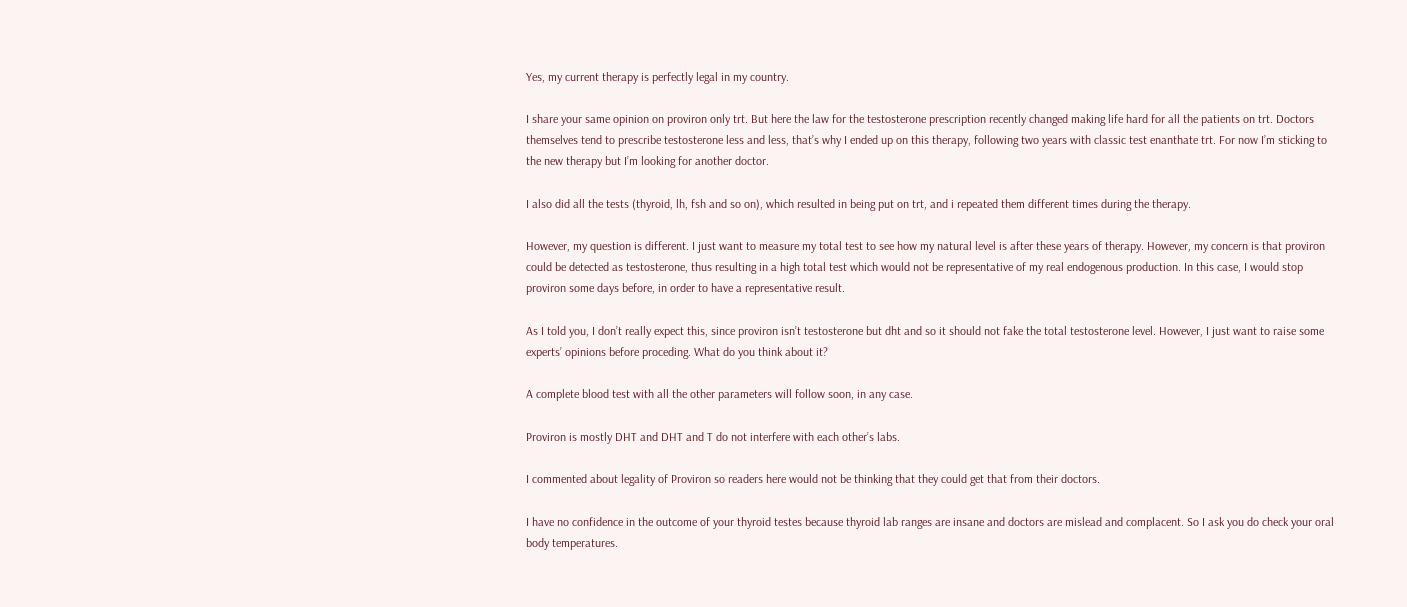Yes, my current therapy is perfectly legal in my country.

I share your same opinion on proviron only trt. But here the law for the testosterone prescription recently changed making life hard for all the patients on trt. Doctors themselves tend to prescribe testosterone less and less, that’s why I ended up on this therapy, following two years with classic test enanthate trt. For now I’m sticking to the new therapy but I’m looking for another doctor.

I also did all the tests (thyroid, lh, fsh and so on), which resulted in being put on trt, and i repeated them different times during the therapy.

However, my question is different. I just want to measure my total test to see how my natural level is after these years of therapy. However, my concern is that proviron could be detected as testosterone, thus resulting in a high total test which would not be representative of my real endogenous production. In this case, I would stop proviron some days before, in order to have a representative result.

As I told you, I don’t really expect this, since proviron isn’t testosterone but dht and so it should not fake the total testosterone level. However, I just want to raise some experts’ opinions before proceding. What do you think about it?

A complete blood test with all the other parameters will follow soon, in any case.

Proviron is mostly DHT and DHT and T do not interfere with each other’s labs.

I commented about legality of Proviron so readers here would not be thinking that they could get that from their doctors.

I have no confidence in the outcome of your thyroid testes because thyroid lab ranges are insane and doctors are mislead and complacent. So I ask you do check your oral body temperatures.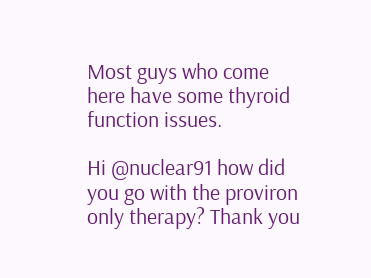Most guys who come here have some thyroid function issues.

Hi @nuclear91 how did you go with the proviron only therapy? Thank you